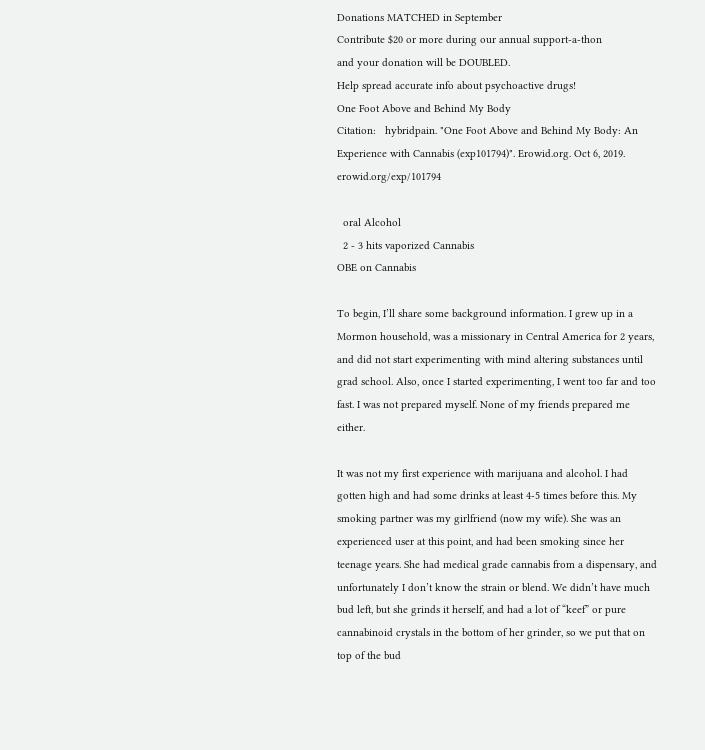Donations MATCHED in September
Contribute $20 or more during our annual support-a-thon
and your donation will be DOUBLED.
Help spread accurate info about psychoactive drugs!
One Foot Above and Behind My Body
Citation:   hybridpain. "One Foot Above and Behind My Body: An Experience with Cannabis (exp101794)". Erowid.org. Oct 6, 2019. erowid.org/exp/101794

  oral Alcohol
  2 - 3 hits vaporized Cannabis
OBE on Cannabis

To begin, I’ll share some background information. I grew up in a Mormon household, was a missionary in Central America for 2 years, and did not start experimenting with mind altering substances until grad school. Also, once I started experimenting, I went too far and too fast. I was not prepared myself. None of my friends prepared me either.

It was not my first experience with marijuana and alcohol. I had gotten high and had some drinks at least 4-5 times before this. My smoking partner was my girlfriend (now my wife). She was an experienced user at this point, and had been smoking since her teenage years. She had medical grade cannabis from a dispensary, and unfortunately I don’t know the strain or blend. We didn’t have much bud left, but she grinds it herself, and had a lot of “keef” or pure cannabinoid crystals in the bottom of her grinder, so we put that on top of the bud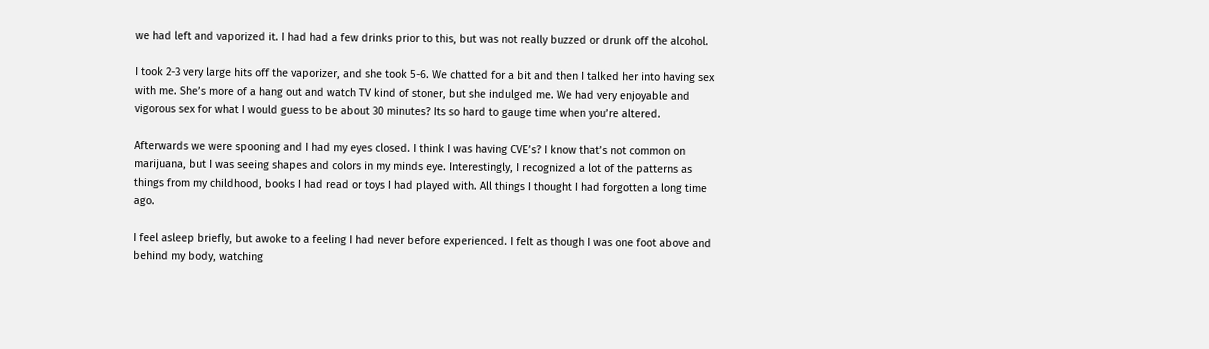we had left and vaporized it. I had had a few drinks prior to this, but was not really buzzed or drunk off the alcohol.

I took 2-3 very large hits off the vaporizer, and she took 5-6. We chatted for a bit and then I talked her into having sex with me. She’s more of a hang out and watch TV kind of stoner, but she indulged me. We had very enjoyable and vigorous sex for what I would guess to be about 30 minutes? Its so hard to gauge time when you’re altered.

Afterwards we were spooning and I had my eyes closed. I think I was having CVE’s? I know that’s not common on marijuana, but I was seeing shapes and colors in my minds eye. Interestingly, I recognized a lot of the patterns as things from my childhood, books I had read or toys I had played with. All things I thought I had forgotten a long time ago.

I feel asleep briefly, but awoke to a feeling I had never before experienced. I felt as though I was one foot above and behind my body, watching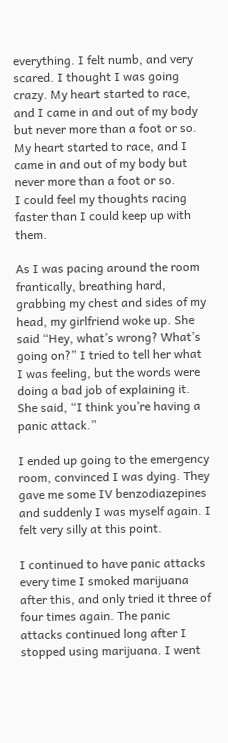everything. I felt numb, and very scared. I thought I was going crazy. My heart started to race, and I came in and out of my body but never more than a foot or so.
My heart started to race, and I came in and out of my body but never more than a foot or so.
I could feel my thoughts racing faster than I could keep up with them.

As I was pacing around the room frantically, breathing hard, grabbing my chest and sides of my head, my girlfriend woke up. She said “Hey, what’s wrong? What’s going on?” I tried to tell her what I was feeling, but the words were doing a bad job of explaining it. She said, “I think you’re having a panic attack.”

I ended up going to the emergency room, convinced I was dying. They gave me some IV benzodiazepines and suddenly I was myself again. I felt very silly at this point.

I continued to have panic attacks every time I smoked marijuana after this, and only tried it three of four times again. The panic attacks continued long after I stopped using marijuana. I went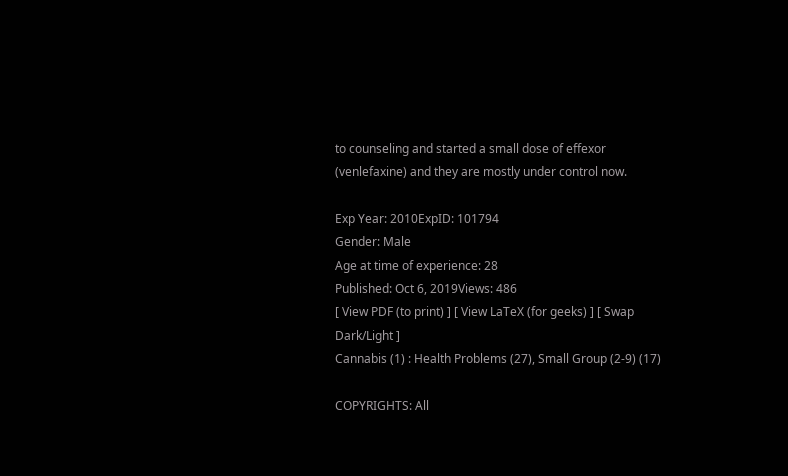to counseling and started a small dose of effexor (venlefaxine) and they are mostly under control now.

Exp Year: 2010ExpID: 101794
Gender: Male
Age at time of experience: 28
Published: Oct 6, 2019Views: 486
[ View PDF (to print) ] [ View LaTeX (for geeks) ] [ Swap Dark/Light ]
Cannabis (1) : Health Problems (27), Small Group (2-9) (17)

COPYRIGHTS: All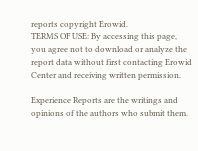reports copyright Erowid.
TERMS OF USE: By accessing this page, you agree not to download or analyze the report data without first contacting Erowid Center and receiving written permission.

Experience Reports are the writings and opinions of the authors who submit them.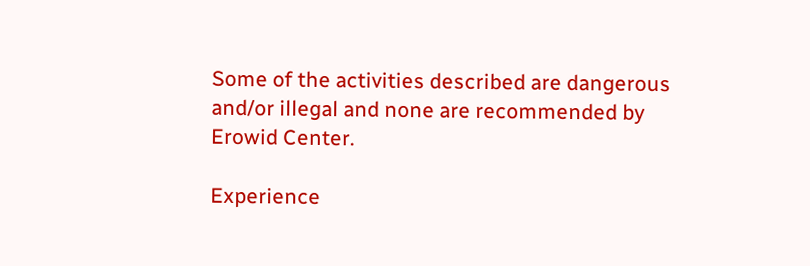Some of the activities described are dangerous and/or illegal and none are recommended by Erowid Center.

Experience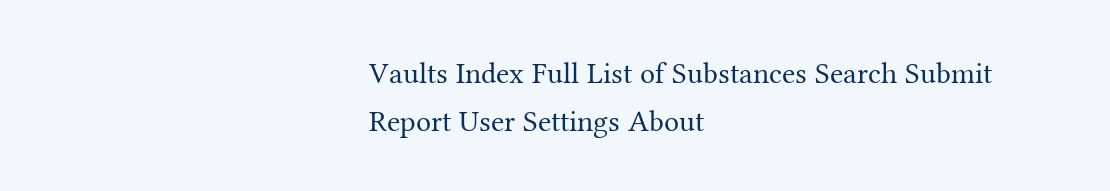Vaults Index Full List of Substances Search Submit Report User Settings About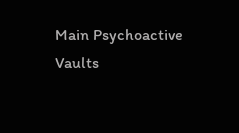Main Psychoactive Vaults